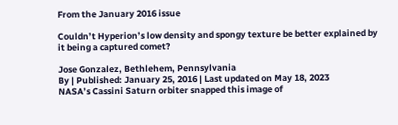From the January 2016 issue

Couldn’t Hyperion’s low density and spongy texture be better explained by it being a captured comet?

Jose Gonzalez, Bethlehem, Pennsylvania
By | Published: January 25, 2016 | Last updated on May 18, 2023
NASA’s Cassini Saturn orbiter snapped this image of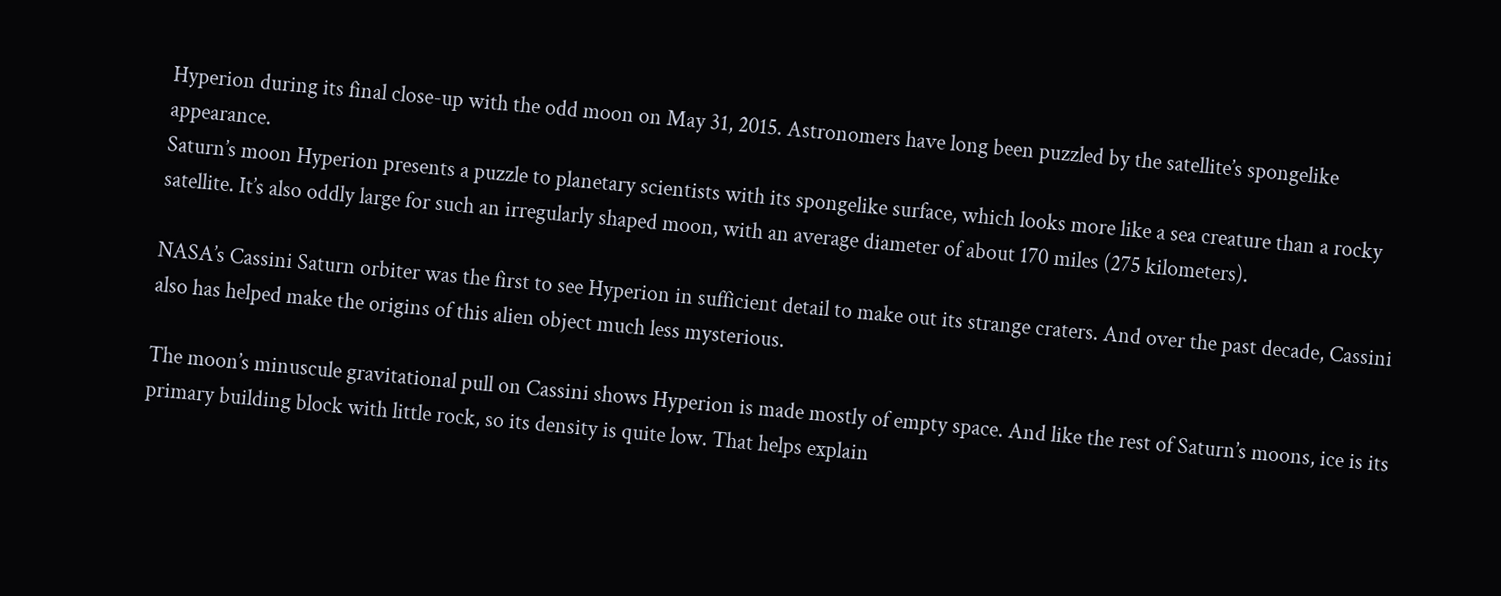Hyperion during its final close-up with the odd moon on May 31, 2015. Astronomers have long been puzzled by the satellite’s spongelike appearance.
Saturn’s moon Hyperion presents a puzzle to planetary scientists with its spongelike surface, which looks more like a sea creature than a rocky satellite. It’s also oddly large for such an irregularly shaped moon, with an average diameter of about 170 miles (275 kilometers).

NASA’s Cassini Saturn orbiter was the first to see Hyperion in sufficient detail to make out its strange craters. And over the past decade, Cassini also has helped make the origins of this alien object much less mysterious.

The moon’s minuscule gravitational pull on Cassini shows Hyperion is made mostly of empty space. And like the rest of Saturn’s moons, ice is its primary building block with little rock, so its density is quite low. That helps explain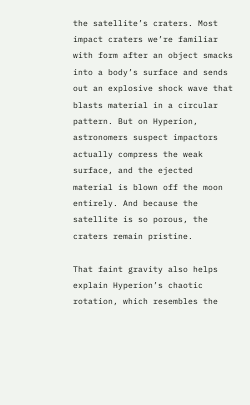the satellite’s craters. Most impact craters we’re familiar with form after an object smacks into a body’s surface and sends out an explosive shock wave that blasts material in a circular pattern. But on Hyperion, astronomers suspect impactors actually compress the weak surface, and the ejected material is blown off the moon entirely. And because the satellite is so porous, the craters remain pristine.

That faint gravity also helps explain Hyperion’s chaotic rotation, which resembles the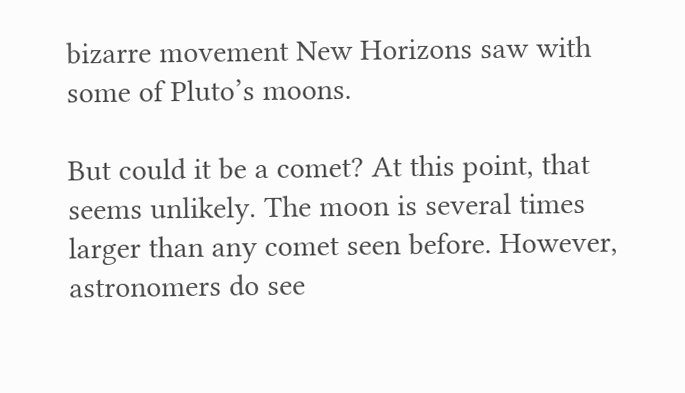bizarre movement New Horizons saw with some of Pluto’s moons.

But could it be a comet? At this point, that seems unlikely. The moon is several times larger than any comet seen before. However, astronomers do see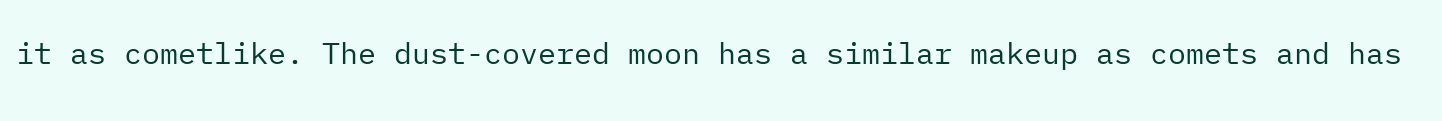it as cometlike. The dust-covered moon has a similar makeup as comets and has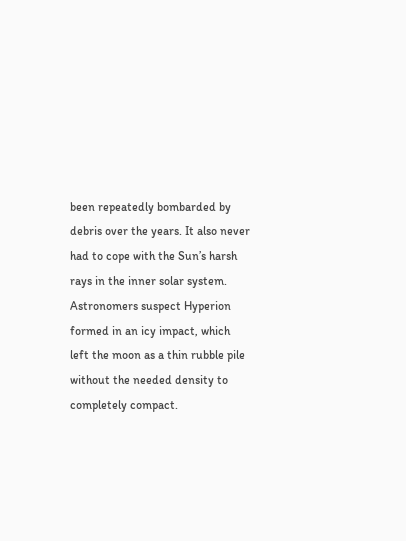been repeatedly bombarded by debris over the years. It also never had to cope with the Sun’s harsh rays in the inner solar system. Astronomers suspect Hyperion formed in an icy impact, which left the moon as a thin rubble pile without the needed density to completely compact.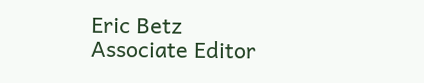Eric Betz
Associate Editor